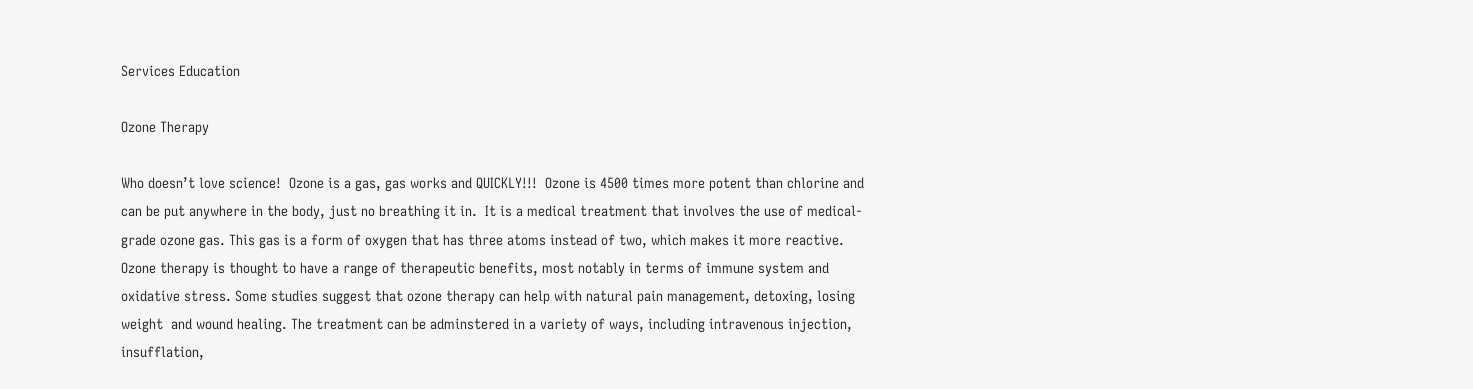Services Education

Ozone Therapy

Who doesn’t love science!  Ozone is a gas, gas works and QUICKLY!!!  Ozone is 4500 times more potent than chlorine and can be put anywhere in the body, just no breathing it in.  It is a medical treatment that involves the use of medical-grade ozone gas. This gas is a form of oxygen that has three atoms instead of two, which makes it more reactive. Ozone therapy is thought to have a range of therapeutic benefits, most notably in terms of immune system and oxidative stress. Some studies suggest that ozone therapy can help with natural pain management, detoxing, losing weight  and wound healing. The treatment can be adminstered in a variety of ways, including intravenous injection, insufflation,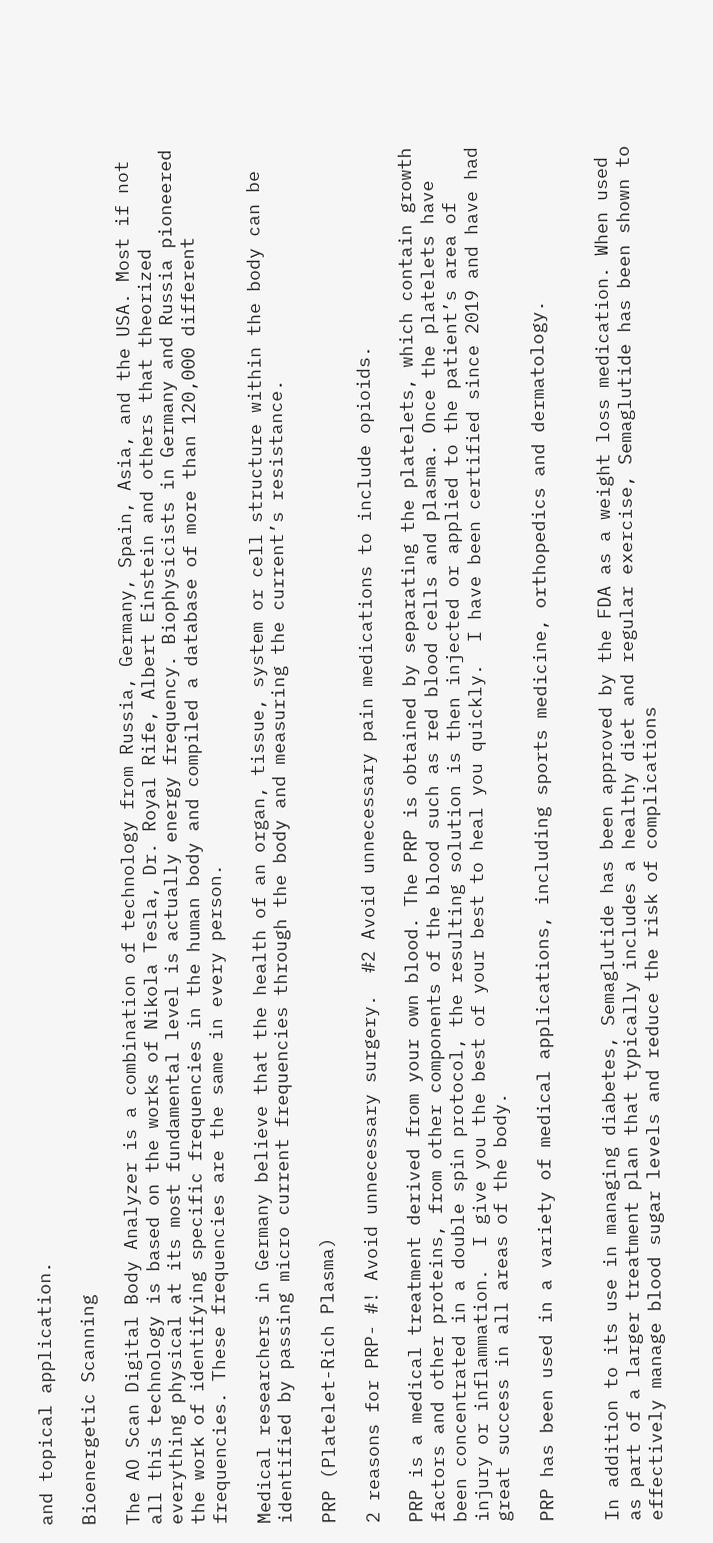and topical application.

Bioenergetic Scanning

The AO Scan Digital Body Analyzer is a combination of technology from Russia, Germany, Spain, Asia, and the USA. Most if not all this technology is based on the works of Nikola Tesla, Dr. Royal Rife, Albert Einstein and others that theorized everything physical at its most fundamental level is actually energy frequency. Biophysicists in Germany and Russia pioneered the work of identifying specific frequencies in the human body and compiled a database of more than 120,000 different frequencies. These frequencies are the same in every person.

Medical researchers in Germany believe that the health of an organ, tissue, system or cell structure within the body can be identified by passing micro current frequencies through the body and measuring the current’s resistance.

PRP (Platelet-Rich Plasma)

2 reasons for PRP- #! Avoid unnecessary surgery.  #2 Avoid unnecessary pain medications to include opioids.

PRP is a medical treatment derived from your own blood. The PRP is obtained by separating the platelets, which contain growth factors and other proteins, from other components of the blood such as red blood cells and plasma. Once the platelets have been concentrated in a double spin protocol, the resulting solution is then injected or applied to the patient’s area of injury or inflammation.  I give you the best of your best to heal you quickly.  I have been certified since 2019 and have had great success in all areas of the body.

PRP has been used in a variety of medical applications, including sports medicine, orthopedics and dermatology.


In addition to its use in managing diabetes, Semaglutide has been approved by the FDA as a weight loss medication. When used as part of a larger treatment plan that typically includes a healthy diet and regular exercise, Semaglutide has been shown to effectively manage blood sugar levels and reduce the risk of complications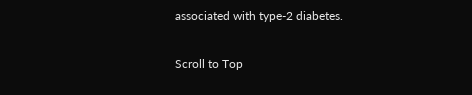associated with type-2 diabetes.

Scroll to Top